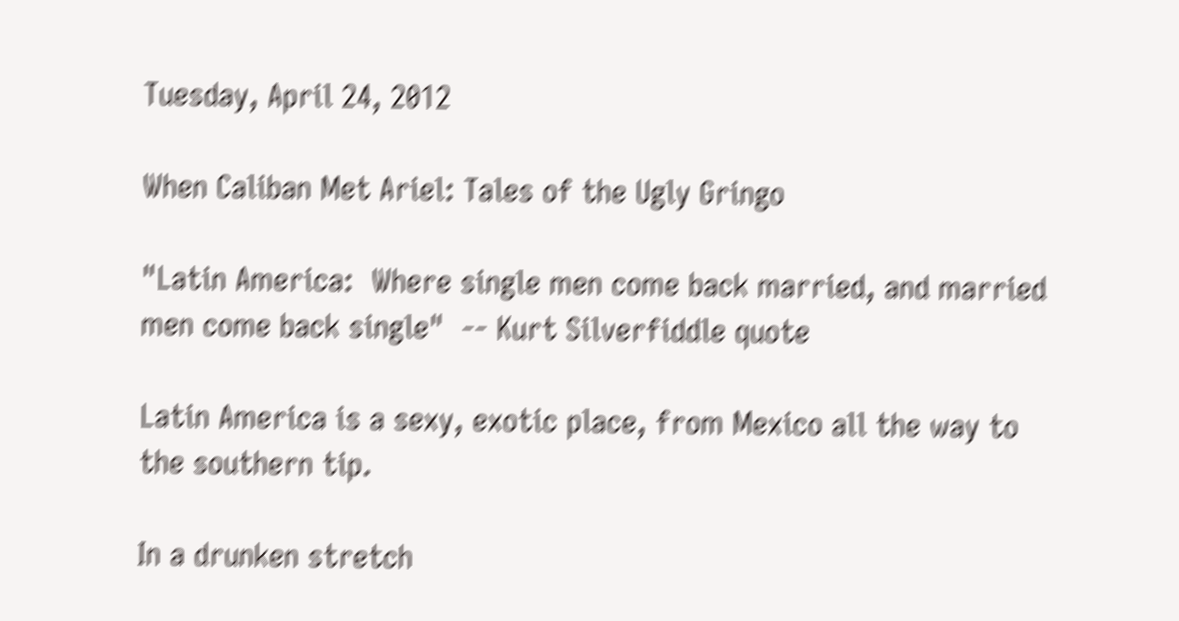Tuesday, April 24, 2012

When Caliban Met Ariel: Tales of the Ugly Gringo

"Latin America:  Where single men come back married, and married men come back single"  -- Kurt Silverfiddle quote

Latin America is a sexy, exotic place, from Mexico all the way to the southern tip.

In a drunken stretch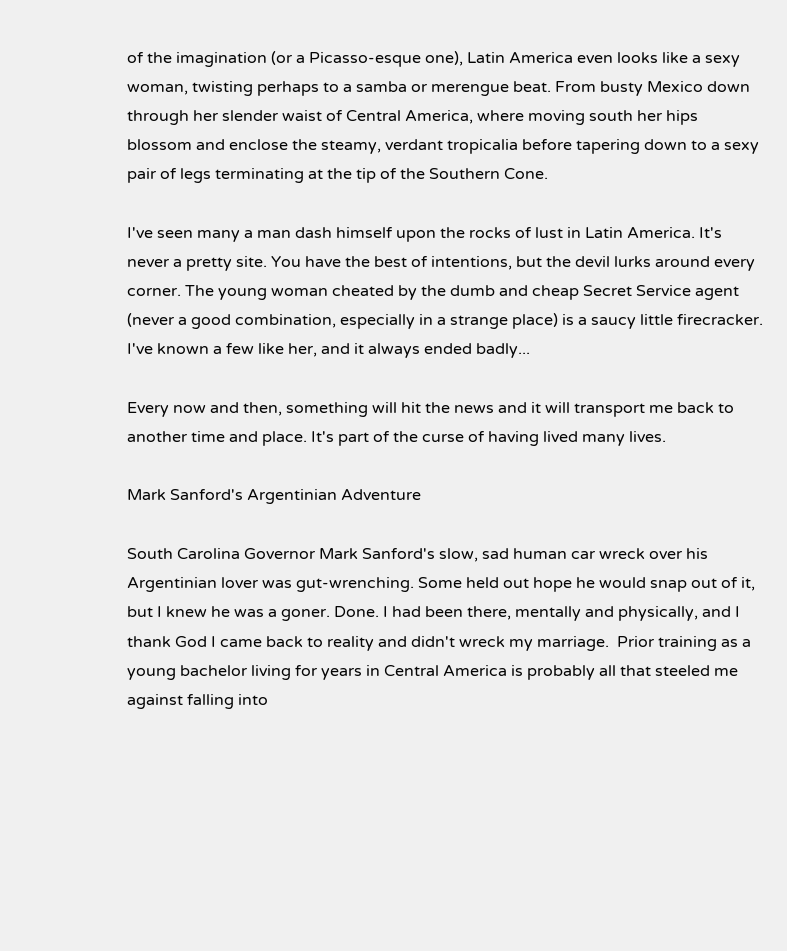of the imagination (or a Picasso-esque one), Latin America even looks like a sexy woman, twisting perhaps to a samba or merengue beat. From busty Mexico down through her slender waist of Central America, where moving south her hips blossom and enclose the steamy, verdant tropicalia before tapering down to a sexy pair of legs terminating at the tip of the Southern Cone.

I've seen many a man dash himself upon the rocks of lust in Latin America. It's never a pretty site. You have the best of intentions, but the devil lurks around every corner. The young woman cheated by the dumb and cheap Secret Service agent (never a good combination, especially in a strange place) is a saucy little firecracker. I've known a few like her, and it always ended badly...

Every now and then, something will hit the news and it will transport me back to another time and place. It's part of the curse of having lived many lives.

Mark Sanford's Argentinian Adventure

South Carolina Governor Mark Sanford's slow, sad human car wreck over his Argentinian lover was gut-wrenching. Some held out hope he would snap out of it, but I knew he was a goner. Done. I had been there, mentally and physically, and I thank God I came back to reality and didn't wreck my marriage.  Prior training as a young bachelor living for years in Central America is probably all that steeled me against falling into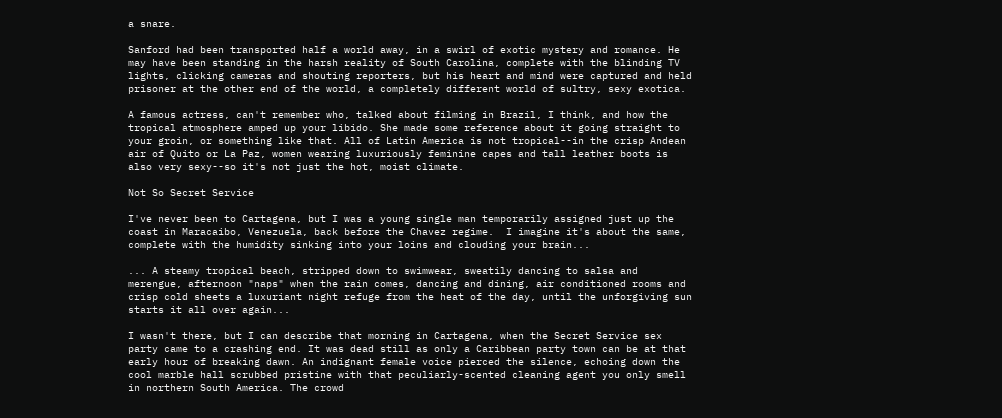a snare.

Sanford had been transported half a world away, in a swirl of exotic mystery and romance. He may have been standing in the harsh reality of South Carolina, complete with the blinding TV lights, clicking cameras and shouting reporters, but his heart and mind were captured and held prisoner at the other end of the world, a completely different world of sultry, sexy exotica.

A famous actress, can't remember who, talked about filming in Brazil, I think, and how the tropical atmosphere amped up your libido. She made some reference about it going straight to your groin, or something like that. All of Latin America is not tropical--in the crisp Andean air of Quito or La Paz, women wearing luxuriously feminine capes and tall leather boots is also very sexy--so it's not just the hot, moist climate.

Not So Secret Service

I've never been to Cartagena, but I was a young single man temporarily assigned just up the coast in Maracaibo, Venezuela, back before the Chavez regime.  I imagine it's about the same, complete with the humidity sinking into your loins and clouding your brain...

... A steamy tropical beach, stripped down to swimwear, sweatily dancing to salsa and merengue, afternoon "naps" when the rain comes, dancing and dining, air conditioned rooms and crisp cold sheets a luxuriant night refuge from the heat of the day, until the unforgiving sun starts it all over again...

I wasn't there, but I can describe that morning in Cartagena, when the Secret Service sex party came to a crashing end. It was dead still as only a Caribbean party town can be at that early hour of breaking dawn. An indignant female voice pierced the silence, echoing down the cool marble hall scrubbed pristine with that peculiarly-scented cleaning agent you only smell in northern South America. The crowd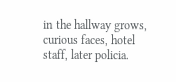in the hallway grows, curious faces, hotel staff, later policia.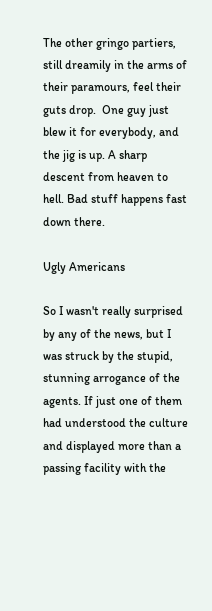The other gringo partiers, still dreamily in the arms of their paramours, feel their guts drop.  One guy just blew it for everybody, and the jig is up. A sharp descent from heaven to hell. Bad stuff happens fast down there.

Ugly Americans

So I wasn't really surprised by any of the news, but I was struck by the stupid, stunning arrogance of the agents. If just one of them had understood the culture and displayed more than a passing facility with the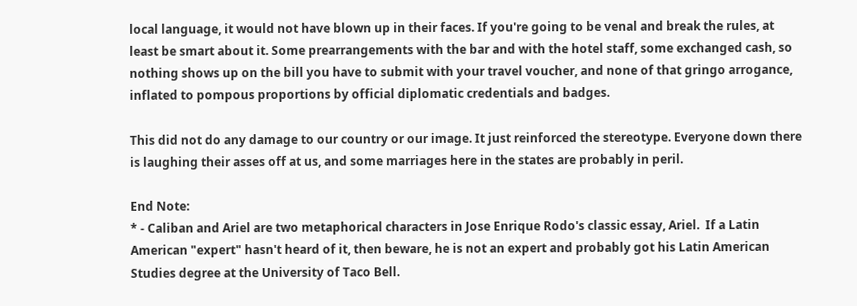local language, it would not have blown up in their faces. If you're going to be venal and break the rules, at least be smart about it. Some prearrangements with the bar and with the hotel staff, some exchanged cash, so nothing shows up on the bill you have to submit with your travel voucher, and none of that gringo arrogance, inflated to pompous proportions by official diplomatic credentials and badges.

This did not do any damage to our country or our image. It just reinforced the stereotype. Everyone down there is laughing their asses off at us, and some marriages here in the states are probably in peril.

End Note:
* - Caliban and Ariel are two metaphorical characters in Jose Enrique Rodo's classic essay, Ariel.  If a Latin American "expert" hasn't heard of it, then beware, he is not an expert and probably got his Latin American Studies degree at the University of Taco Bell.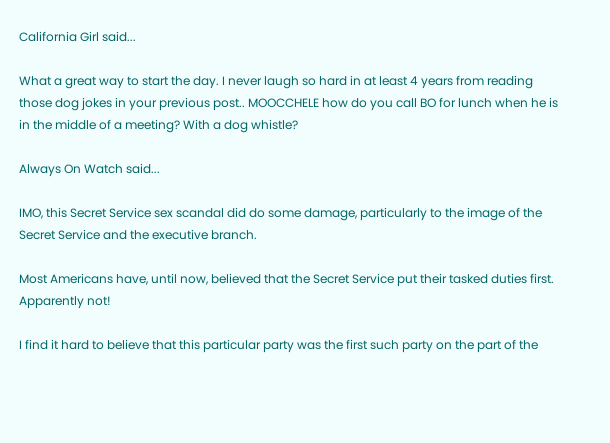California Girl said...

What a great way to start the day. I never laugh so hard in at least 4 years from reading those dog jokes in your previous post.. MOOCCHELE how do you call BO for lunch when he is in the middle of a meeting? With a dog whistle?

Always On Watch said...

IMO, this Secret Service sex scandal did do some damage, particularly to the image of the Secret Service and the executive branch.

Most Americans have, until now, believed that the Secret Service put their tasked duties first. Apparently not!

I find it hard to believe that this particular party was the first such party on the part of the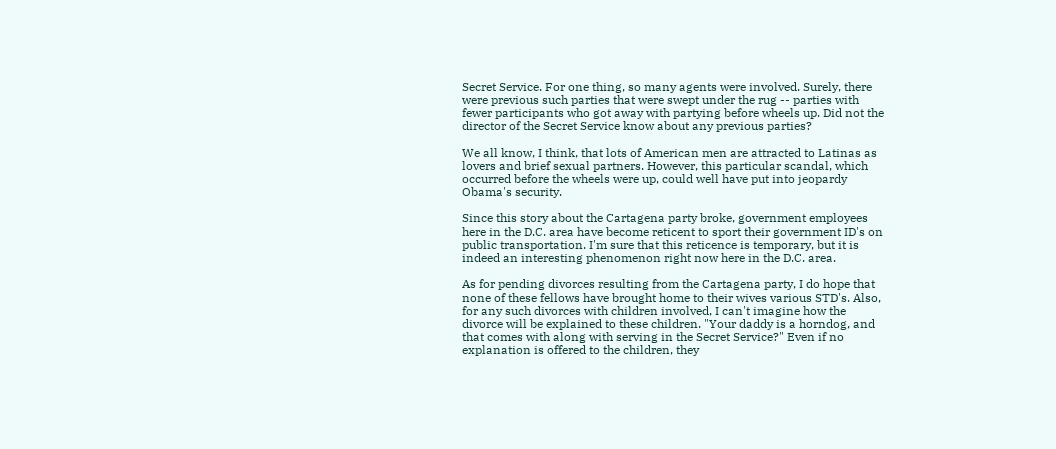Secret Service. For one thing, so many agents were involved. Surely, there were previous such parties that were swept under the rug -- parties with fewer participants who got away with partying before wheels up. Did not the director of the Secret Service know about any previous parties?

We all know, I think, that lots of American men are attracted to Latinas as lovers and brief sexual partners. However, this particular scandal, which occurred before the wheels were up, could well have put into jeopardy Obama's security.

Since this story about the Cartagena party broke, government employees here in the D.C. area have become reticent to sport their government ID's on public transportation. I'm sure that this reticence is temporary, but it is indeed an interesting phenomenon right now here in the D.C. area.

As for pending divorces resulting from the Cartagena party, I do hope that none of these fellows have brought home to their wives various STD's. Also, for any such divorces with children involved, I can't imagine how the divorce will be explained to these children. "Your daddy is a horndog, and that comes with along with serving in the Secret Service?" Even if no explanation is offered to the children, they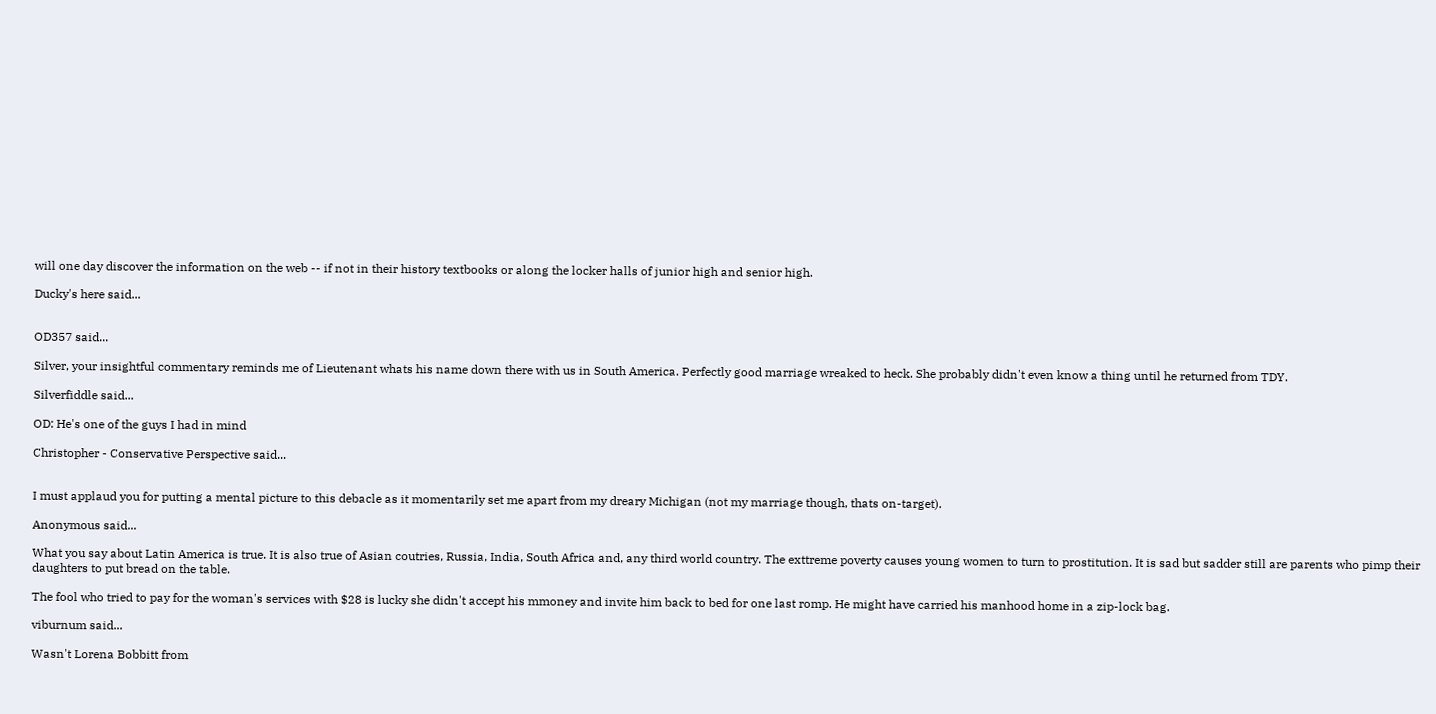will one day discover the information on the web -- if not in their history textbooks or along the locker halls of junior high and senior high.

Ducky's here said...


OD357 said...

Silver, your insightful commentary reminds me of Lieutenant whats his name down there with us in South America. Perfectly good marriage wreaked to heck. She probably didn't even know a thing until he returned from TDY.

Silverfiddle said...

OD: He's one of the guys I had in mind

Christopher - Conservative Perspective said...


I must applaud you for putting a mental picture to this debacle as it momentarily set me apart from my dreary Michigan (not my marriage though, thats on-target).

Anonymous said...

What you say about Latin America is true. It is also true of Asian coutries, Russia, India, South Africa and, any third world country. The exttreme poverty causes young women to turn to prostitution. It is sad but sadder still are parents who pimp their daughters to put bread on the table.

The fool who tried to pay for the woman's services with $28 is lucky she didn't accept his mmoney and invite him back to bed for one last romp. He might have carried his manhood home in a zip-lock bag.

viburnum said...

Wasn't Lorena Bobbitt from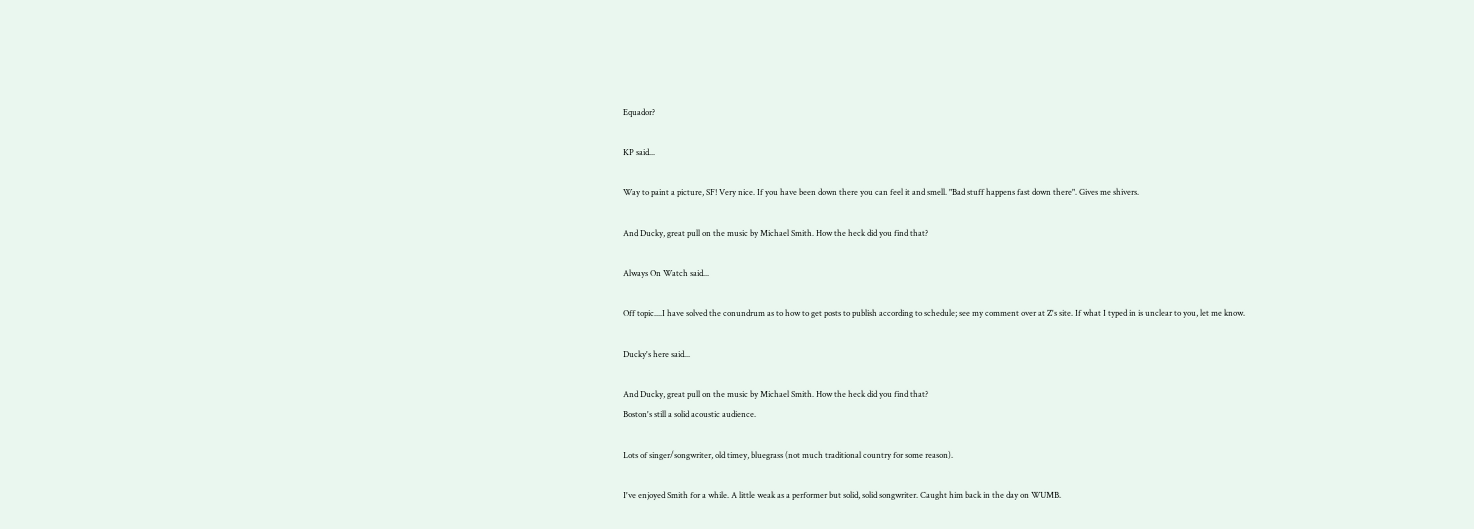Equador?

KP said...

Way to paint a picture, SF! Very nice. If you have been down there you can feel it and smell. "Bad stuff happens fast down there". Gives me shivers.

And Ducky, great pull on the music by Michael Smith. How the heck did you find that?

Always On Watch said...

Off topic....I have solved the conundrum as to how to get posts to publish according to schedule; see my comment over at Z's site. If what I typed in is unclear to you, let me know.

Ducky's here said...

And Ducky, great pull on the music by Michael Smith. How the heck did you find that?
Boston's still a solid acoustic audience.

Lots of singer/songwriter, old timey, bluegrass (not much traditional country for some reason).

I've enjoyed Smith for a while. A little weak as a performer but solid, solid songwriter. Caught him back in the day on WUMB.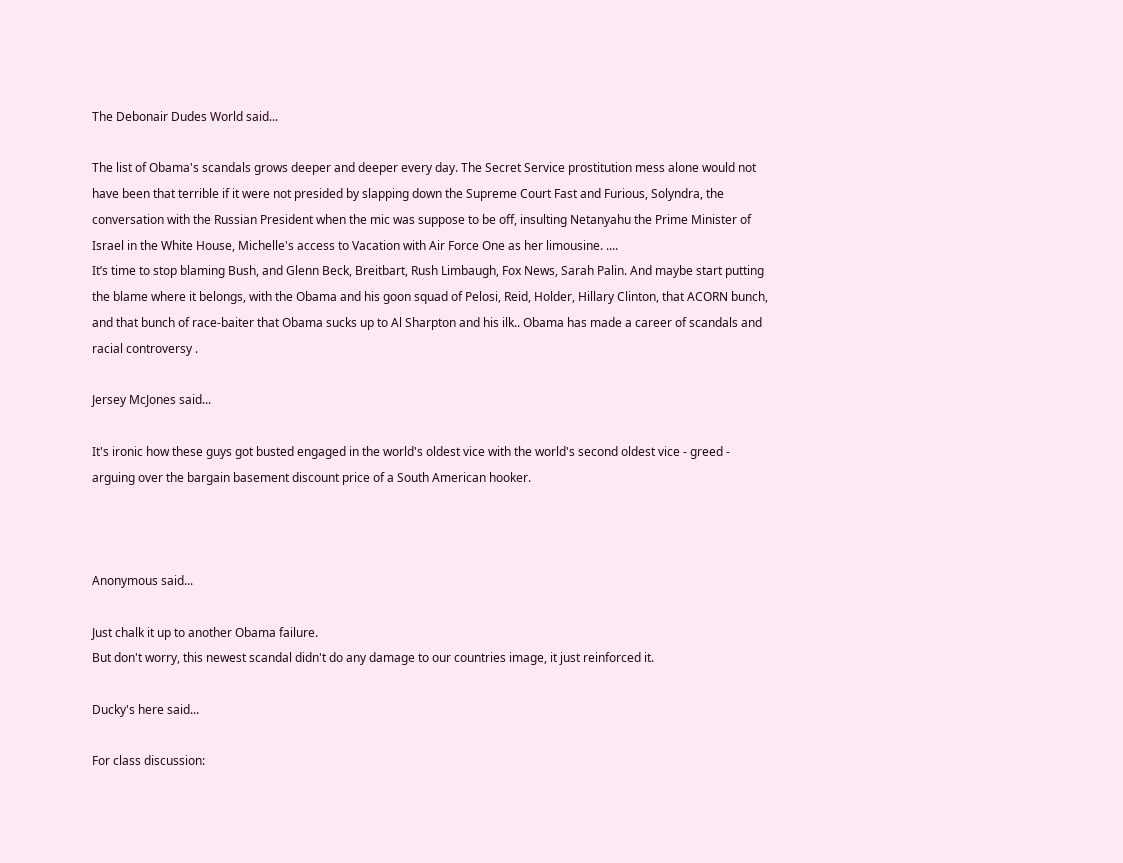The Debonair Dudes World said...

The list of Obama's scandals grows deeper and deeper every day. The Secret Service prostitution mess alone would not have been that terrible if it were not presided by slapping down the Supreme Court Fast and Furious, Solyndra, the conversation with the Russian President when the mic was suppose to be off, insulting Netanyahu the Prime Minister of Israel in the White House, Michelle's access to Vacation with Air Force One as her limousine. ....
It’s time to stop blaming Bush, and Glenn Beck, Breitbart, Rush Limbaugh, Fox News, Sarah Palin. And maybe start putting the blame where it belongs, with the Obama and his goon squad of Pelosi, Reid, Holder, Hillary Clinton, that ACORN bunch, and that bunch of race-baiter that Obama sucks up to Al Sharpton and his ilk.. Obama has made a career of scandals and racial controversy .

Jersey McJones said...

It's ironic how these guys got busted engaged in the world's oldest vice with the world's second oldest vice - greed - arguing over the bargain basement discount price of a South American hooker.



Anonymous said...

Just chalk it up to another Obama failure.
But don't worry, this newest scandal didn't do any damage to our countries image, it just reinforced it.

Ducky's here said...

For class discussion: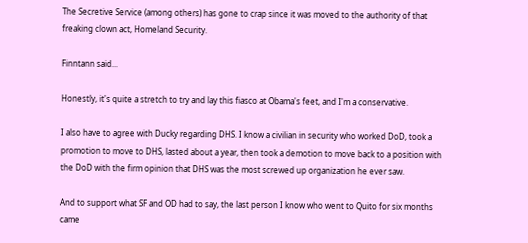The Secretive Service (among others) has gone to crap since it was moved to the authority of that freaking clown act, Homeland Security.

Finntann said...

Honestly, it's quite a stretch to try and lay this fiasco at Obama's feet, and I'm a conservative.

I also have to agree with Ducky regarding DHS. I know a civilian in security who worked DoD, took a promotion to move to DHS, lasted about a year, then took a demotion to move back to a position with the DoD with the firm opinion that DHS was the most screwed up organization he ever saw.

And to support what SF and OD had to say, the last person I know who went to Quito for six months came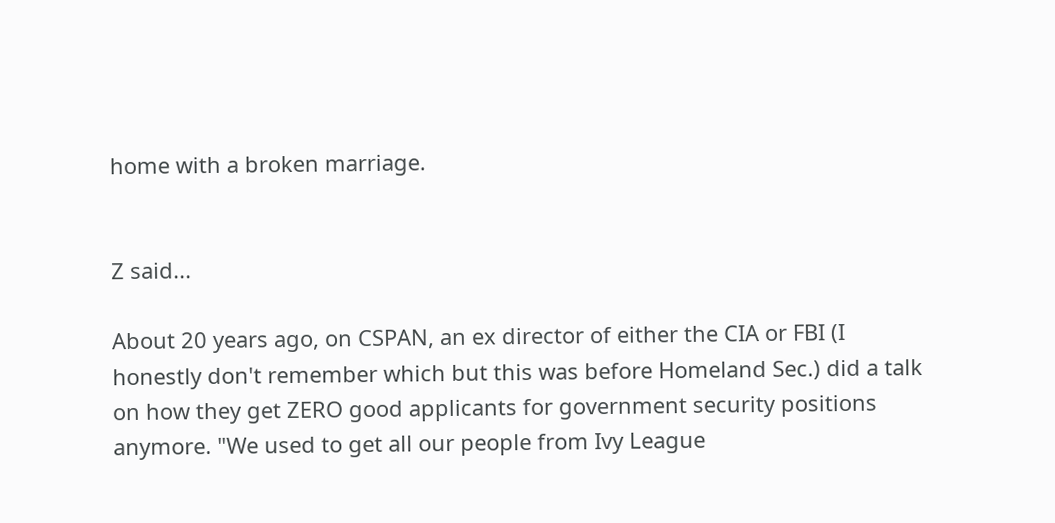home with a broken marriage.


Z said...

About 20 years ago, on CSPAN, an ex director of either the CIA or FBI (I honestly don't remember which but this was before Homeland Sec.) did a talk on how they get ZERO good applicants for government security positions anymore. "We used to get all our people from Ivy League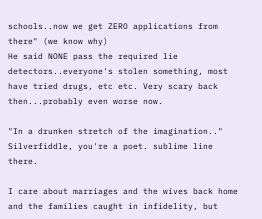schools..now we get ZERO applications from there" (we know why)
He said NONE pass the required lie detectors..everyone's stolen something, most have tried drugs, etc etc. Very scary back then...probably even worse now.

"In a drunken stretch of the imagination.." Silverfiddle, you're a poet. sublime line there.

I care about marriages and the wives back home and the families caught in infidelity, but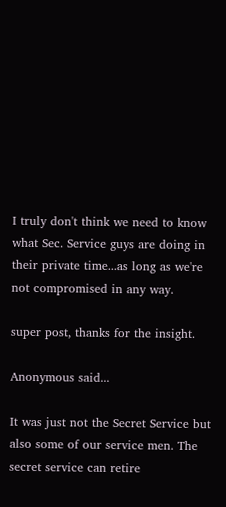I truly don't think we need to know what Sec. Service guys are doing in their private time...as long as we're not compromised in any way.

super post, thanks for the insight.

Anonymous said...

It was just not the Secret Service but also some of our service men. The secret service can retire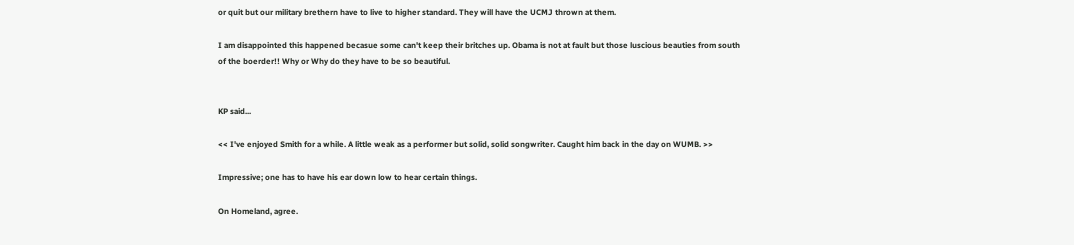or quit but our military brethern have to live to higher standard. They will have the UCMJ thrown at them.

I am disappointed this happened becasue some can't keep their britches up. Obama is not at fault but those luscious beauties from south of the boerder!! Why or Why do they have to be so beautiful.


KP said...

<< I've enjoyed Smith for a while. A little weak as a performer but solid, solid songwriter. Caught him back in the day on WUMB. >>

Impressive; one has to have his ear down low to hear certain things.

On Homeland, agree.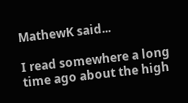MathewK said...

I read somewhere a long time ago about the high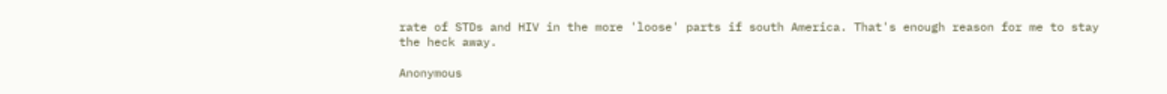rate of STDs and HIV in the more 'loose' parts if south America. That's enough reason for me to stay the heck away.

Anonymous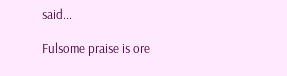said...

Fulsome praise is ore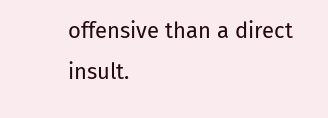offensive than a direct insult.